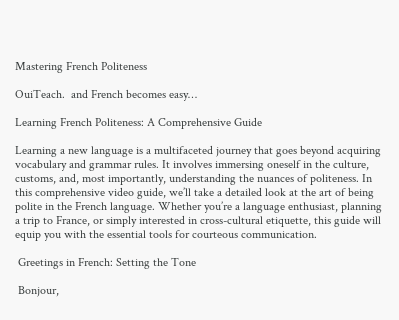Mastering French Politeness

OuiTeach.  and French becomes easy…

Learning French Politeness: A Comprehensive Guide

Learning a new language is a multifaceted journey that goes beyond acquiring vocabulary and grammar rules. It involves immersing oneself in the culture, customs, and, most importantly, understanding the nuances of politeness. In this comprehensive video guide, we’ll take a detailed look at the art of being polite in the French language. Whether you’re a language enthusiast, planning a trip to France, or simply interested in cross-cultural etiquette, this guide will equip you with the essential tools for courteous communication.

 Greetings in French: Setting the Tone

 Bonjour,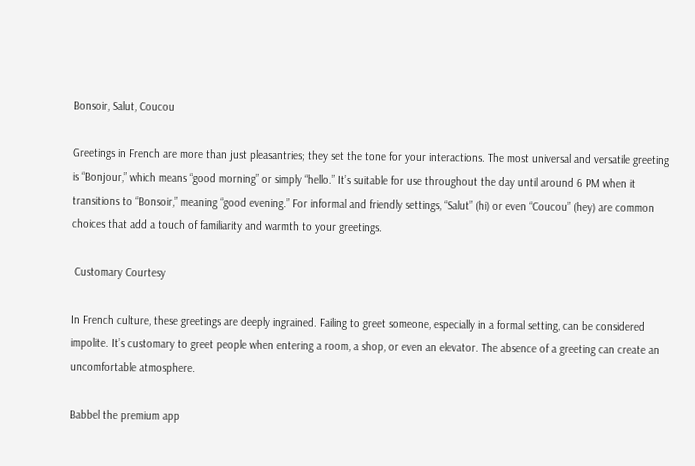Bonsoir, Salut, Coucou

Greetings in French are more than just pleasantries; they set the tone for your interactions. The most universal and versatile greeting is “Bonjour,” which means “good morning” or simply “hello.” It’s suitable for use throughout the day until around 6 PM when it transitions to “Bonsoir,” meaning “good evening.” For informal and friendly settings, “Salut” (hi) or even “Coucou” (hey) are common choices that add a touch of familiarity and warmth to your greetings.

 Customary Courtesy

In French culture, these greetings are deeply ingrained. Failing to greet someone, especially in a formal setting, can be considered impolite. It’s customary to greet people when entering a room, a shop, or even an elevator. The absence of a greeting can create an uncomfortable atmosphere.

Babbel the premium app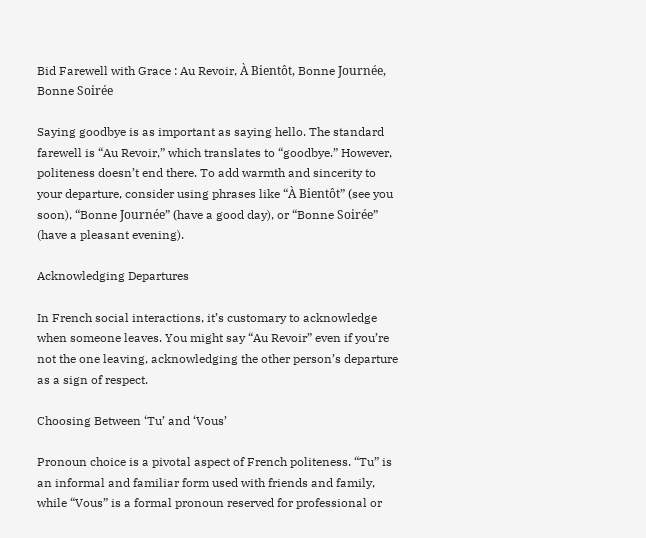Bid Farewell with Grace : Au Revoir, À Bientôt, Bonne Journée, Bonne Soirée

Saying goodbye is as important as saying hello. The standard farewell is “Au Revoir,” which translates to “goodbye.” However, politeness doesn’t end there. To add warmth and sincerity to your departure, consider using phrases like “À Bientôt” (see you soon), “Bonne Journée” (have a good day), or “Bonne Soirée” (have a pleasant evening).

Acknowledging Departures

In French social interactions, it’s customary to acknowledge when someone leaves. You might say “Au Revoir” even if you’re not the one leaving, acknowledging the other person’s departure as a sign of respect.

Choosing Between ‘Tu’ and ‘Vous’

Pronoun choice is a pivotal aspect of French politeness. “Tu” is an informal and familiar form used with friends and family, while “Vous” is a formal pronoun reserved for professional or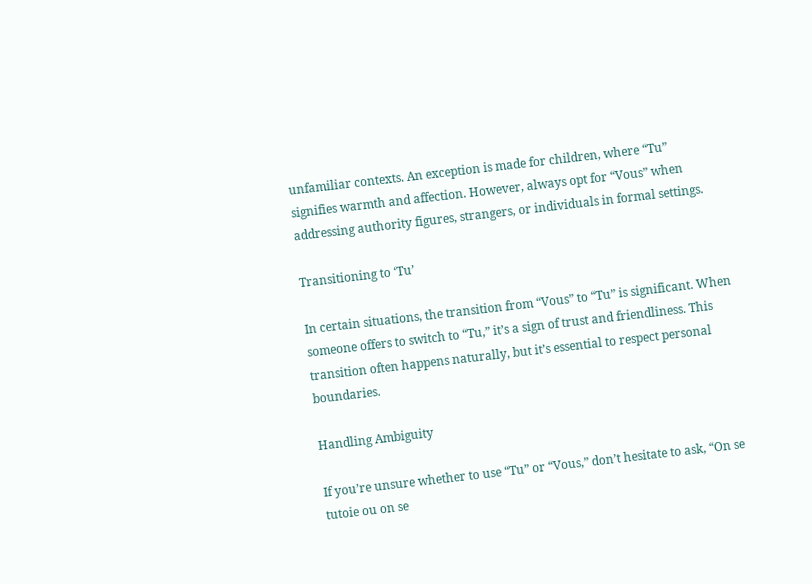unfamiliar contexts. An exception is made for children, where “Tu” signifies warmth and affection. However, always opt for “Vous” when addressing authority figures, strangers, or individuals in formal settings.

Transitioning to ‘Tu’

In certain situations, the transition from “Vous” to “Tu” is significant. When someone offers to switch to “Tu,” it’s a sign of trust and friendliness. This transition often happens naturally, but it’s essential to respect personal boundaries.

Handling Ambiguity

If you’re unsure whether to use “Tu” or “Vous,” don’t hesitate to ask, “On se tutoie ou on se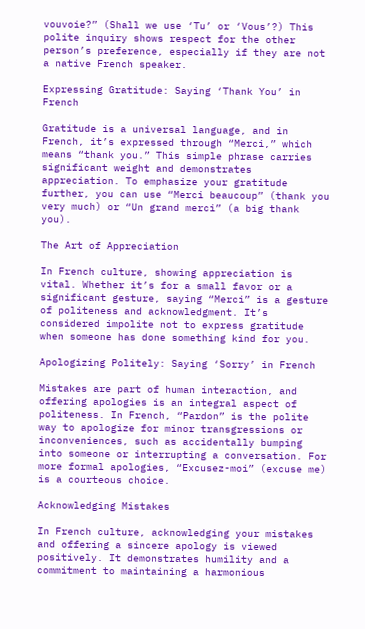vouvoie?” (Shall we use ‘Tu’ or ‘Vous’?) This polite inquiry shows respect for the other person’s preference, especially if they are not a native French speaker.

Expressing Gratitude: Saying ‘Thank You’ in French

Gratitude is a universal language, and in French, it’s expressed through “Merci,” which means “thank you.” This simple phrase carries significant weight and demonstrates appreciation. To emphasize your gratitude further, you can use “Merci beaucoup” (thank you very much) or “Un grand merci” (a big thank you).

The Art of Appreciation

In French culture, showing appreciation is vital. Whether it’s for a small favor or a significant gesture, saying “Merci” is a gesture of politeness and acknowledgment. It’s considered impolite not to express gratitude when someone has done something kind for you.

Apologizing Politely: Saying ‘Sorry’ in French

Mistakes are part of human interaction, and offering apologies is an integral aspect of politeness. In French, “Pardon” is the polite way to apologize for minor transgressions or inconveniences, such as accidentally bumping into someone or interrupting a conversation. For more formal apologies, “Excusez-moi” (excuse me) is a courteous choice.

Acknowledging Mistakes

In French culture, acknowledging your mistakes and offering a sincere apology is viewed positively. It demonstrates humility and a commitment to maintaining a harmonious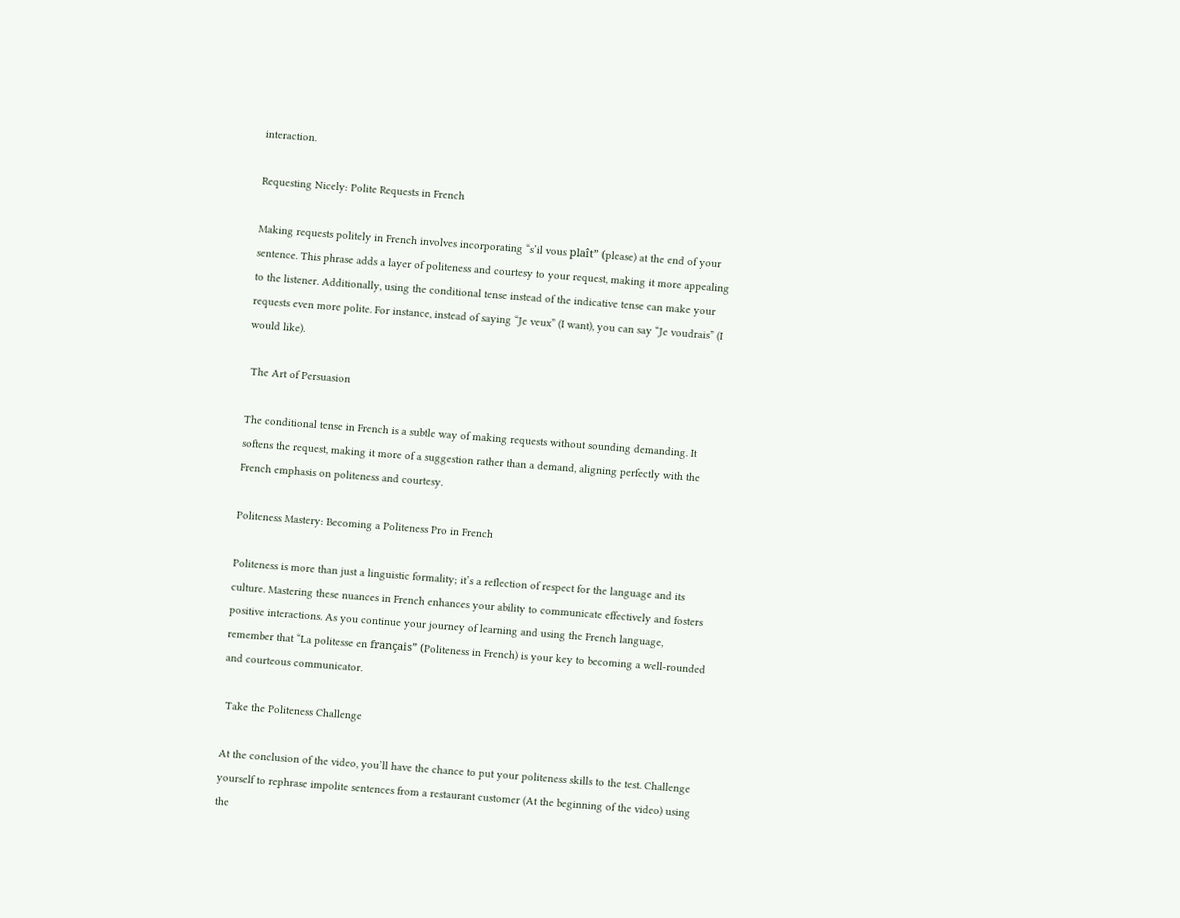interaction.

Requesting Nicely: Polite Requests in French

Making requests politely in French involves incorporating “s’il vous plaît” (please) at the end of your sentence. This phrase adds a layer of politeness and courtesy to your request, making it more appealing to the listener. Additionally, using the conditional tense instead of the indicative tense can make your requests even more polite. For instance, instead of saying “Je veux” (I want), you can say “Je voudrais” (I would like).

 The Art of Persuasion

The conditional tense in French is a subtle way of making requests without sounding demanding. It softens the request, making it more of a suggestion rather than a demand, aligning perfectly with the French emphasis on politeness and courtesy.

Politeness Mastery: Becoming a Politeness Pro in French

Politeness is more than just a linguistic formality; it’s a reflection of respect for the language and its culture. Mastering these nuances in French enhances your ability to communicate effectively and fosters positive interactions. As you continue your journey of learning and using the French language, remember that “La politesse en français” (Politeness in French) is your key to becoming a well-rounded and courteous communicator.

 Take the Politeness Challenge

At the conclusion of the video, you’ll have the chance to put your politeness skills to the test. Challenge yourself to rephrase impolite sentences from a restaurant customer (At the beginning of the video) using the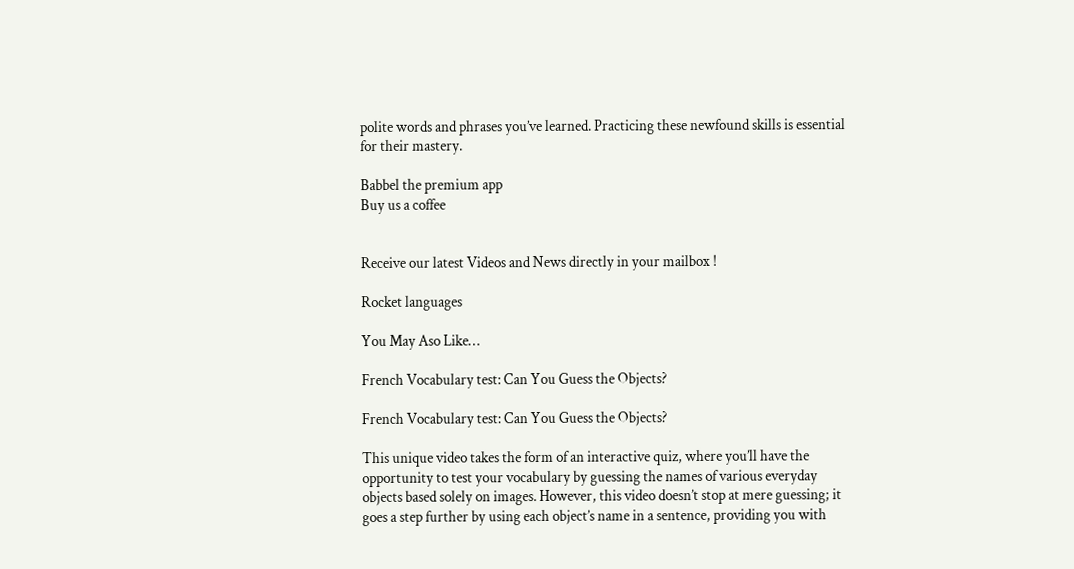polite words and phrases you’ve learned. Practicing these newfound skills is essential for their mastery.

Babbel the premium app
Buy us a coffee


Receive our latest Videos and News directly in your mailbox !

Rocket languages

You May Aso Like…

French Vocabulary test: Can You Guess the Objects?

French Vocabulary test: Can You Guess the Objects?

This unique video takes the form of an interactive quiz, where you’ll have the opportunity to test your vocabulary by guessing the names of various everyday objects based solely on images. However, this video doesn’t stop at mere guessing; it goes a step further by using each object’s name in a sentence, providing you with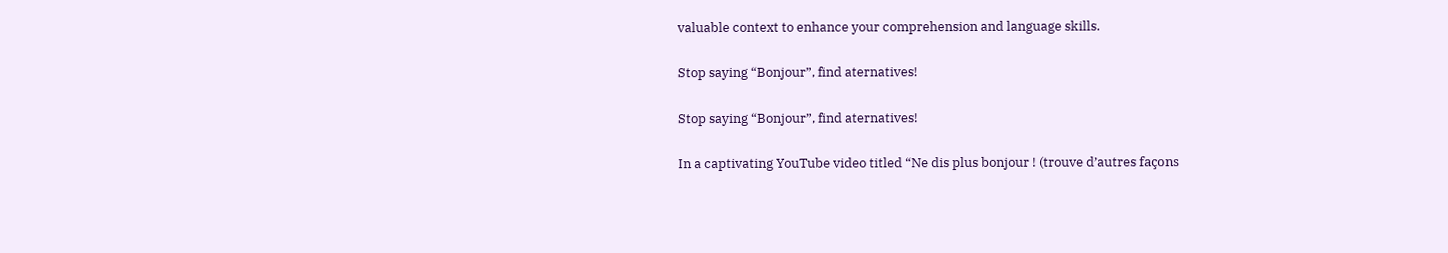valuable context to enhance your comprehension and language skills.

Stop saying “Bonjour”, find aternatives!

Stop saying “Bonjour”, find aternatives!

In a captivating YouTube video titled “Ne dis plus bonjour ! (trouve d’autres façons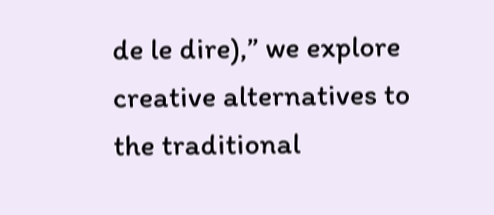de le dire),” we explore creative alternatives to the traditional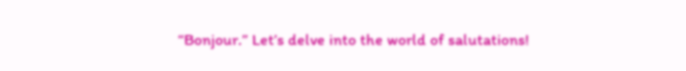“Bonjour.” Let’s delve into the world of salutations!